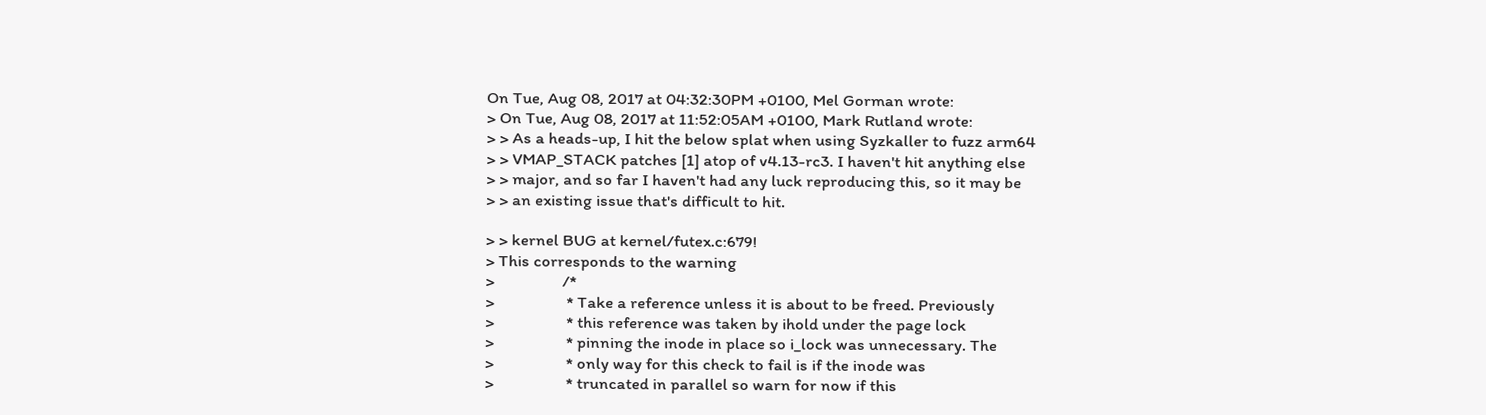On Tue, Aug 08, 2017 at 04:32:30PM +0100, Mel Gorman wrote:
> On Tue, Aug 08, 2017 at 11:52:05AM +0100, Mark Rutland wrote:
> > As a heads-up, I hit the below splat when using Syzkaller to fuzz arm64
> > VMAP_STACK patches [1] atop of v4.13-rc3. I haven't hit anything else
> > major, and so far I haven't had any luck reproducing this, so it may be
> > an existing issue that's difficult to hit.

> > kernel BUG at kernel/futex.c:679!
> This corresponds to the warning
>                 /*
>                  * Take a reference unless it is about to be freed. Previously
>                  * this reference was taken by ihold under the page lock
>                  * pinning the inode in place so i_lock was unnecessary. The
>                  * only way for this check to fail is if the inode was
>                  * truncated in parallel so warn for now if this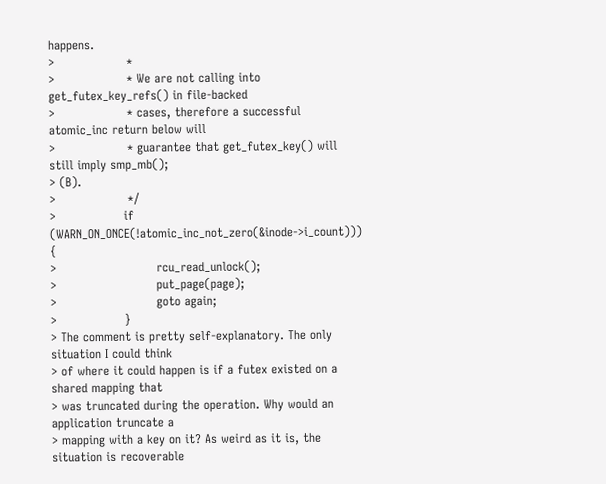happens.
>                  *
>                  * We are not calling into get_futex_key_refs() in file-backed
>                  * cases, therefore a successful atomic_inc return below will
>                  * guarantee that get_futex_key() will still imply smp_mb();
> (B).
>                  */
>                 if (WARN_ON_ONCE(!atomic_inc_not_zero(&inode->i_count))) {
>                         rcu_read_unlock();
>                         put_page(page);
>                         goto again;
>                 }
> The comment is pretty self-explanatory. The only situation I could think
> of where it could happen is if a futex existed on a shared mapping that
> was truncated during the operation. Why would an application truncate a
> mapping with a key on it? As weird as it is, the situation is recoverable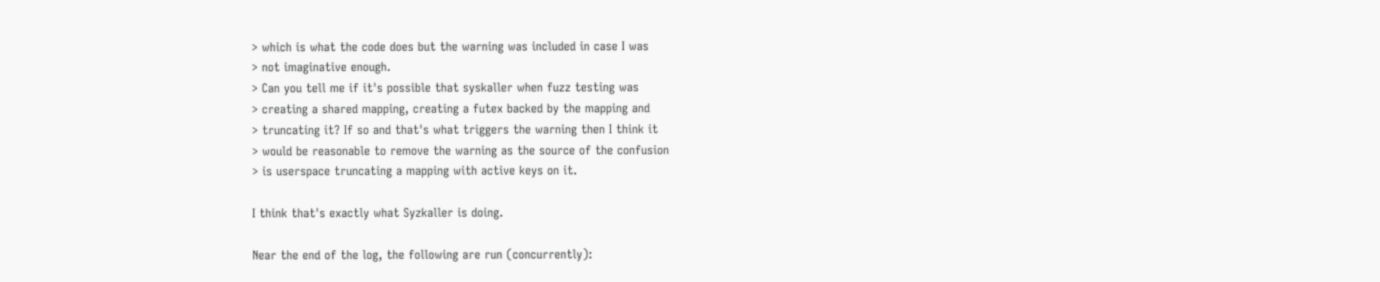> which is what the code does but the warning was included in case I was
> not imaginative enough.
> Can you tell me if it's possible that syskaller when fuzz testing was
> creating a shared mapping, creating a futex backed by the mapping and
> truncating it? If so and that's what triggers the warning then I think it
> would be reasonable to remove the warning as the source of the confusion
> is userspace truncating a mapping with active keys on it.

I think that's exactly what Syzkaller is doing.

Near the end of the log, the following are run (concurrently):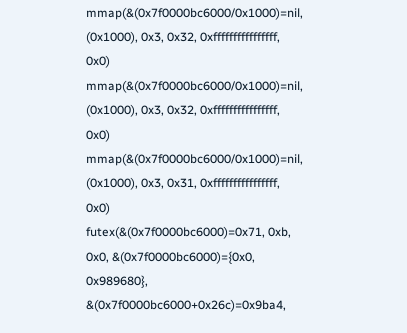mmap(&(0x7f0000bc6000/0x1000)=nil, (0x1000), 0x3, 0x32, 0xffffffffffffffff, 0x0)
mmap(&(0x7f0000bc6000/0x1000)=nil, (0x1000), 0x3, 0x32, 0xffffffffffffffff, 0x0)
mmap(&(0x7f0000bc6000/0x1000)=nil, (0x1000), 0x3, 0x31, 0xffffffffffffffff, 0x0)
futex(&(0x7f0000bc6000)=0x71, 0xb, 0x0, &(0x7f0000bc6000)={0x0, 0x989680},
&(0x7f0000bc6000+0x26c)=0x9ba4,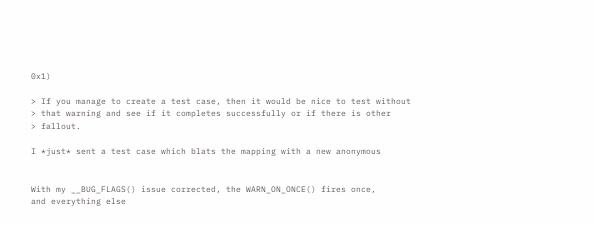0x1)

> If you manage to create a test case, then it would be nice to test without
> that warning and see if it completes successfully or if there is other
> fallout.

I *just* sent a test case which blats the mapping with a new anonymous


With my __BUG_FLAGS() issue corrected, the WARN_ON_ONCE() fires once,
and everything else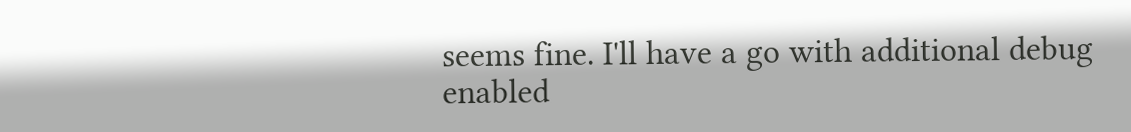seems fine. I'll have a go with additional debug
enabled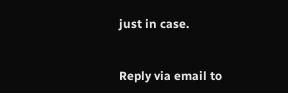just in case.


Reply via email to